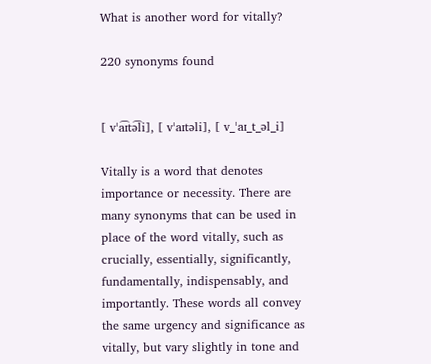What is another word for vitally?

220 synonyms found


[ vˈa͡ɪtə͡li], [ vˈaɪtəli], [ v_ˈaɪ_t_əl_i]

Vitally is a word that denotes importance or necessity. There are many synonyms that can be used in place of the word vitally, such as crucially, essentially, significantly, fundamentally, indispensably, and importantly. These words all convey the same urgency and significance as vitally, but vary slightly in tone and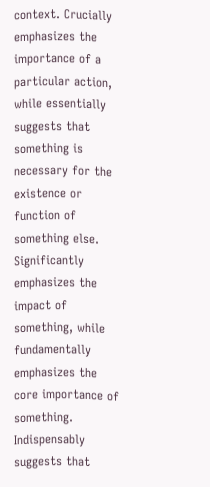context. Crucially emphasizes the importance of a particular action, while essentially suggests that something is necessary for the existence or function of something else. Significantly emphasizes the impact of something, while fundamentally emphasizes the core importance of something. Indispensably suggests that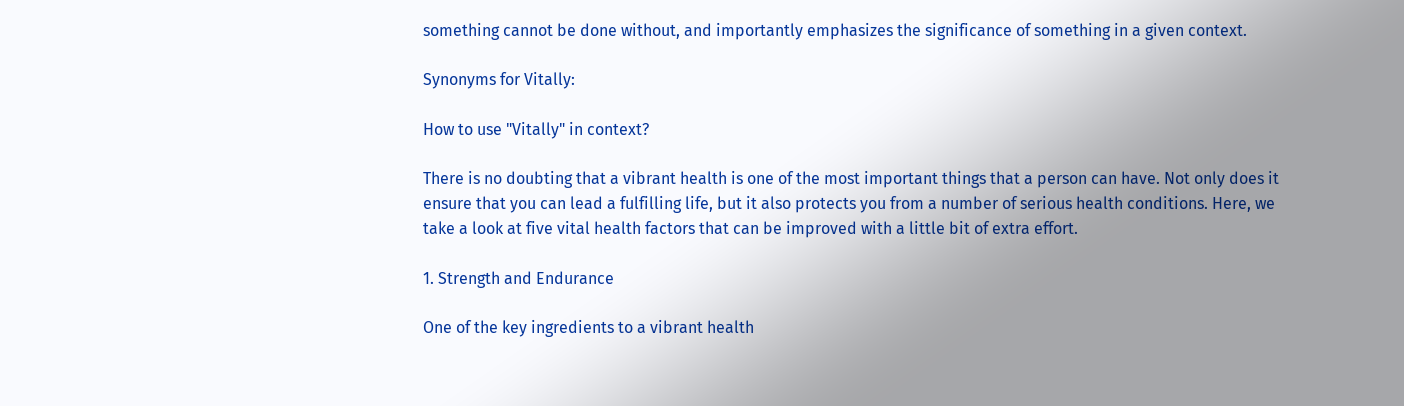something cannot be done without, and importantly emphasizes the significance of something in a given context.

Synonyms for Vitally:

How to use "Vitally" in context?

There is no doubting that a vibrant health is one of the most important things that a person can have. Not only does it ensure that you can lead a fulfilling life, but it also protects you from a number of serious health conditions. Here, we take a look at five vital health factors that can be improved with a little bit of extra effort.

1. Strength and Endurance

One of the key ingredients to a vibrant health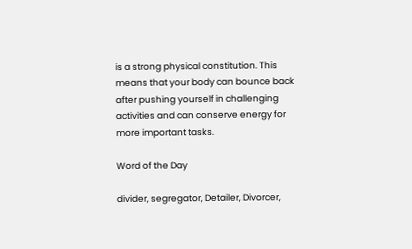is a strong physical constitution. This means that your body can bounce back after pushing yourself in challenging activities and can conserve energy for more important tasks.

Word of the Day

divider, segregator, Detailer, Divorcer,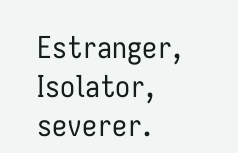Estranger, Isolator, severer.